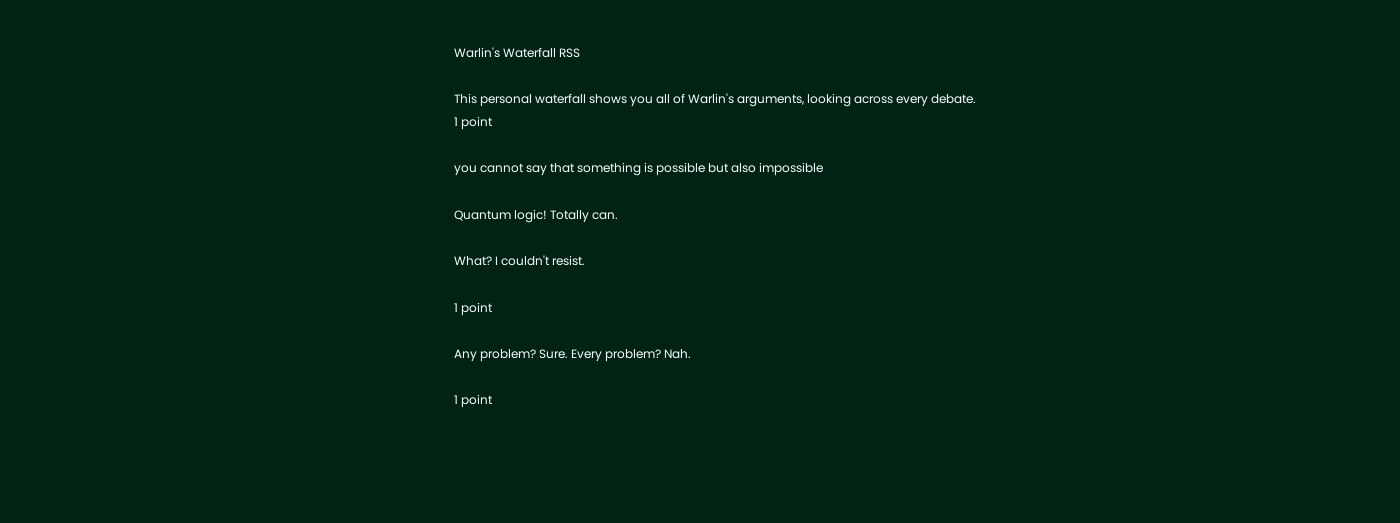Warlin's Waterfall RSS

This personal waterfall shows you all of Warlin's arguments, looking across every debate.
1 point

you cannot say that something is possible but also impossible

Quantum logic! Totally can.

What? I couldn't resist.

1 point

Any problem? Sure. Every problem? Nah.

1 point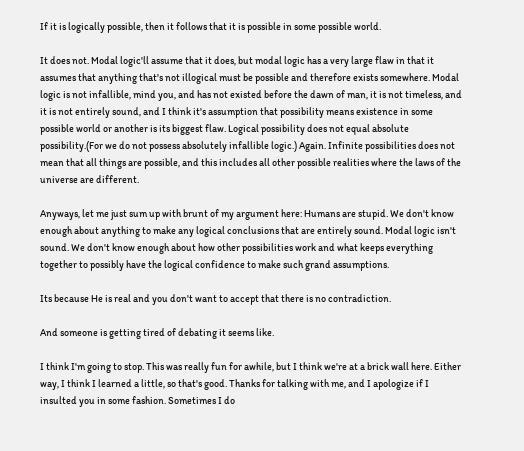If it is logically possible, then it follows that it is possible in some possible world.

It does not. Modal logic'll assume that it does, but modal logic has a very large flaw in that it assumes that anything that's not illogical must be possible and therefore exists somewhere. Modal logic is not infallible, mind you, and has not existed before the dawn of man, it is not timeless, and it is not entirely sound, and I think it's assumption that possibility means existence in some possible world or another is its biggest flaw. Logical possibility does not equal absolute possibility.(For we do not possess absolutely infallible logic.) Again. Infinite possibilities does not mean that all things are possible, and this includes all other possible realities where the laws of the universe are different.

Anyways, let me just sum up with brunt of my argument here: Humans are stupid. We don't know enough about anything to make any logical conclusions that are entirely sound. Modal logic isn't sound. We don't know enough about how other possibilities work and what keeps everything together to possibly have the logical confidence to make such grand assumptions.

Its because He is real and you don't want to accept that there is no contradiction.

And someone is getting tired of debating it seems like.

I think I'm going to stop. This was really fun for awhile, but I think we're at a brick wall here. Either way, I think I learned a little, so that's good. Thanks for talking with me, and I apologize if I insulted you in some fashion. Sometimes I do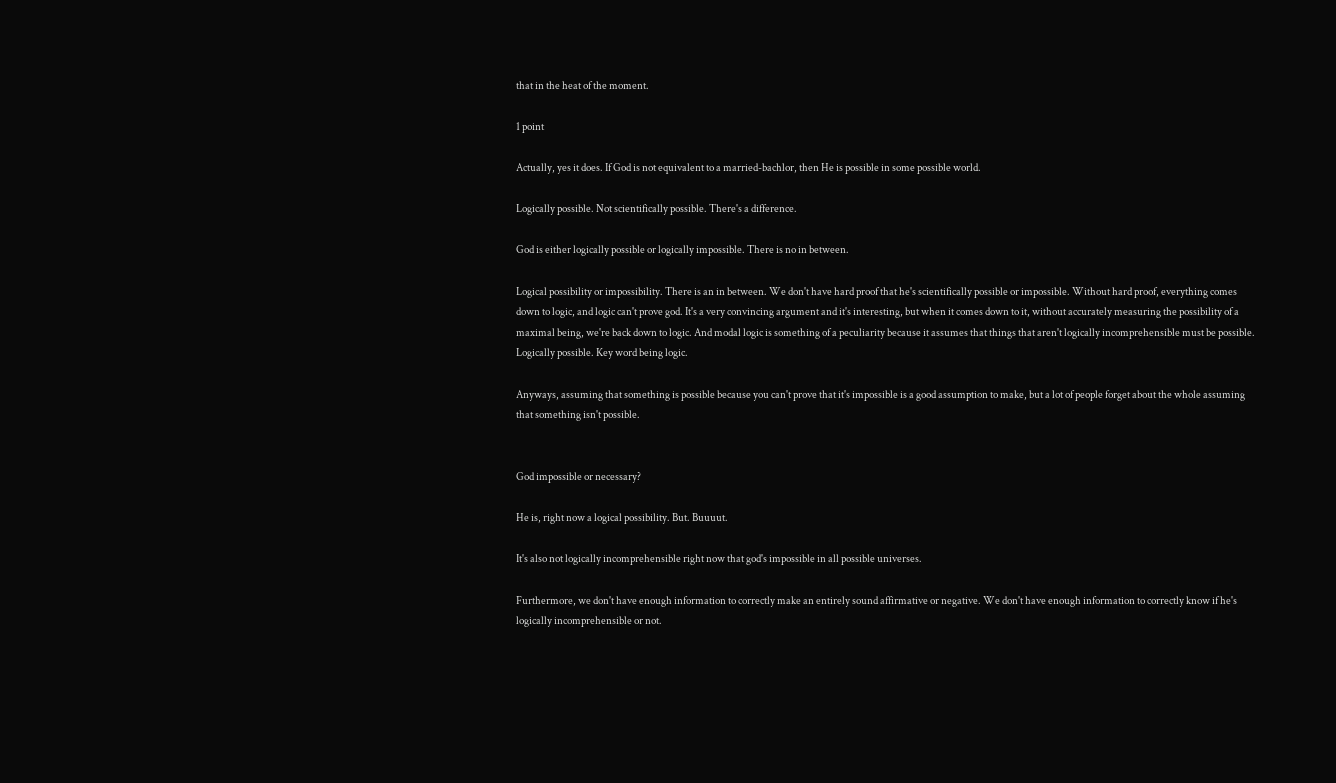that in the heat of the moment.

1 point

Actually, yes it does. If God is not equivalent to a married-bachlor, then He is possible in some possible world.

Logically possible. Not scientifically possible. There's a difference.

God is either logically possible or logically impossible. There is no in between.

Logical possibility or impossibility. There is an in between. We don't have hard proof that he's scientifically possible or impossible. Without hard proof, everything comes down to logic, and logic can't prove god. It's a very convincing argument and it's interesting, but when it comes down to it, without accurately measuring the possibility of a maximal being, we're back down to logic. And modal logic is something of a peculiarity because it assumes that things that aren't logically incomprehensible must be possible. Logically possible. Key word being logic.

Anyways, assuming that something is possible because you can't prove that it's impossible is a good assumption to make, but a lot of people forget about the whole assuming that something isn't possible.


God impossible or necessary?

He is, right now a logical possibility. But. Buuuut.

It's also not logically incomprehensible right now that god's impossible in all possible universes.

Furthermore, we don't have enough information to correctly make an entirely sound affirmative or negative. We don't have enough information to correctly know if he's logically incomprehensible or not.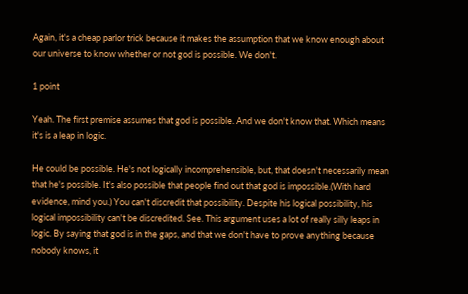Again, it's a cheap parlor trick because it makes the assumption that we know enough about our universe to know whether or not god is possible. We don't.

1 point

Yeah. The first premise assumes that god is possible. And we don't know that. Which means it's is a leap in logic.

He could be possible. He's not logically incomprehensible, but, that doesn't necessarily mean that he's possible. It's also possible that people find out that god is impossible.(With hard evidence, mind you.) You can't discredit that possibility. Despite his logical possibility, his logical impossibility can't be discredited. See. This argument uses a lot of really silly leaps in logic. By saying that god is in the gaps, and that we don't have to prove anything because nobody knows, it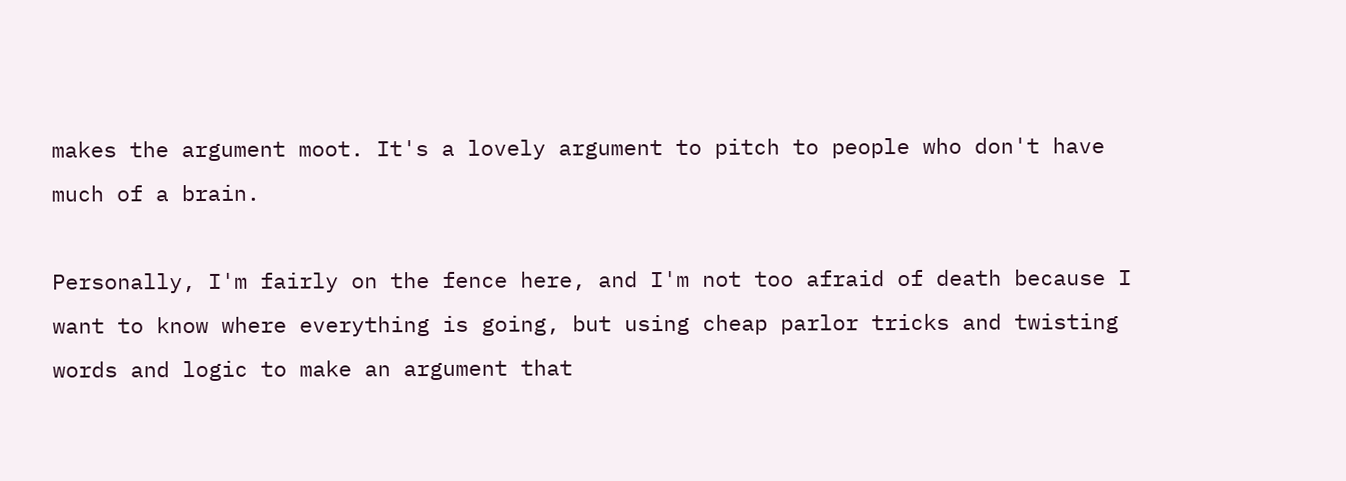makes the argument moot. It's a lovely argument to pitch to people who don't have much of a brain.

Personally, I'm fairly on the fence here, and I'm not too afraid of death because I want to know where everything is going, but using cheap parlor tricks and twisting words and logic to make an argument that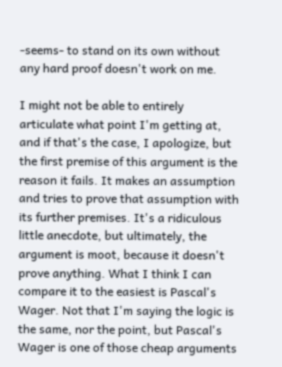-seems- to stand on its own without any hard proof doesn't work on me.

I might not be able to entirely articulate what point I'm getting at, and if that's the case, I apologize, but the first premise of this argument is the reason it fails. It makes an assumption and tries to prove that assumption with its further premises. It's a ridiculous little anecdote, but ultimately, the argument is moot, because it doesn't prove anything. What I think I can compare it to the easiest is Pascal's Wager. Not that I'm saying the logic is the same, nor the point, but Pascal's Wager is one of those cheap arguments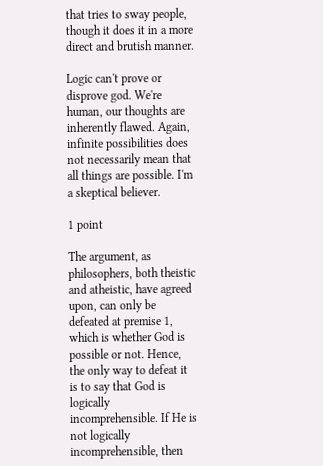that tries to sway people, though it does it in a more direct and brutish manner.

Logic can't prove or disprove god. We're human, our thoughts are inherently flawed. Again, infinite possibilities does not necessarily mean that all things are possible. I'm a skeptical believer.

1 point

The argument, as philosophers, both theistic and atheistic, have agreed upon, can only be defeated at premise 1, which is whether God is possible or not. Hence, the only way to defeat it is to say that God is logically incomprehensible. If He is not logically incomprehensible, then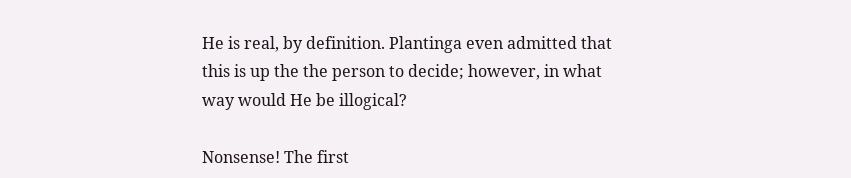He is real, by definition. Plantinga even admitted that this is up the the person to decide; however, in what way would He be illogical?

Nonsense! The first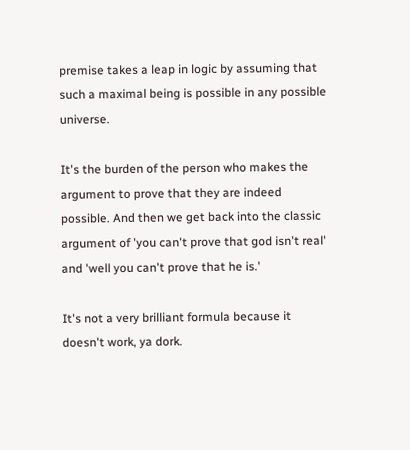premise takes a leap in logic by assuming that such a maximal being is possible in any possible universe.

It's the burden of the person who makes the argument to prove that they are indeed possible. And then we get back into the classic argument of 'you can't prove that god isn't real' and 'well you can't prove that he is.'

It's not a very brilliant formula because it doesn't work, ya dork.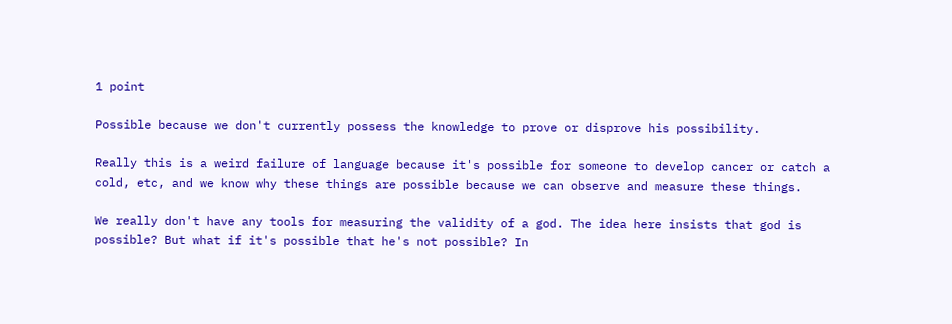1 point

Possible because we don't currently possess the knowledge to prove or disprove his possibility.

Really this is a weird failure of language because it's possible for someone to develop cancer or catch a cold, etc, and we know why these things are possible because we can observe and measure these things.

We really don't have any tools for measuring the validity of a god. The idea here insists that god is possible? But what if it's possible that he's not possible? In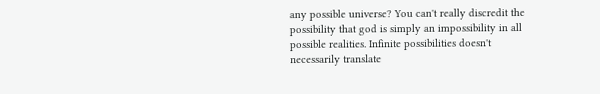any possible universe? You can't really discredit the possibility that god is simply an impossibility in all possible realities. Infinite possibilities doesn't necessarily translate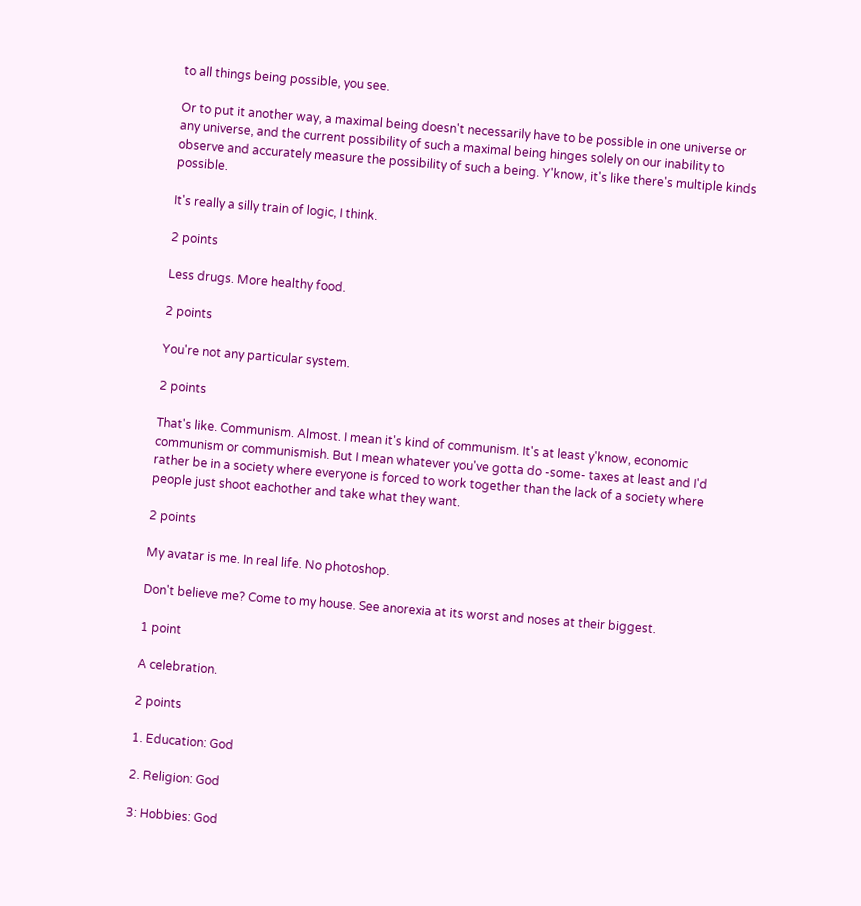to all things being possible, you see.

Or to put it another way, a maximal being doesn't necessarily have to be possible in one universe or any universe, and the current possibility of such a maximal being hinges solely on our inability to observe and accurately measure the possibility of such a being. Y'know, it's like there's multiple kinds possible.

It's really a silly train of logic, I think.

2 points

Less drugs. More healthy food.

2 points

You're not any particular system.

2 points

That's like. Communism. Almost. I mean it's kind of communism. It's at least y'know, economic communism or communismish. But I mean whatever you've gotta do -some- taxes at least and I'd rather be in a society where everyone is forced to work together than the lack of a society where people just shoot eachother and take what they want.

2 points

My avatar is me. In real life. No photoshop.

Don't believe me? Come to my house. See anorexia at its worst and noses at their biggest.

1 point

A celebration.

2 points

1. Education: God

2. Religion: God

3: Hobbies: God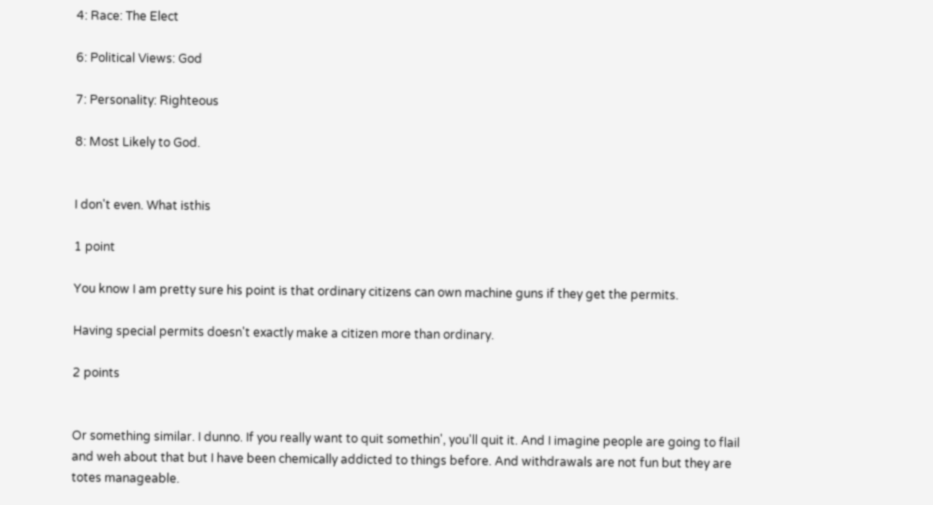4: Race: The Elect

6: Political Views: God

7: Personality: Righteous

8: Most Likely to God.


I don't even. What isthis

1 point

You know I am pretty sure his point is that ordinary citizens can own machine guns if they get the permits.

Having special permits doesn't exactly make a citizen more than ordinary.

2 points


Or something similar. I dunno. If you really want to quit somethin', you'll quit it. And I imagine people are going to flail and weh about that but I have been chemically addicted to things before. And withdrawals are not fun but they are totes manageable.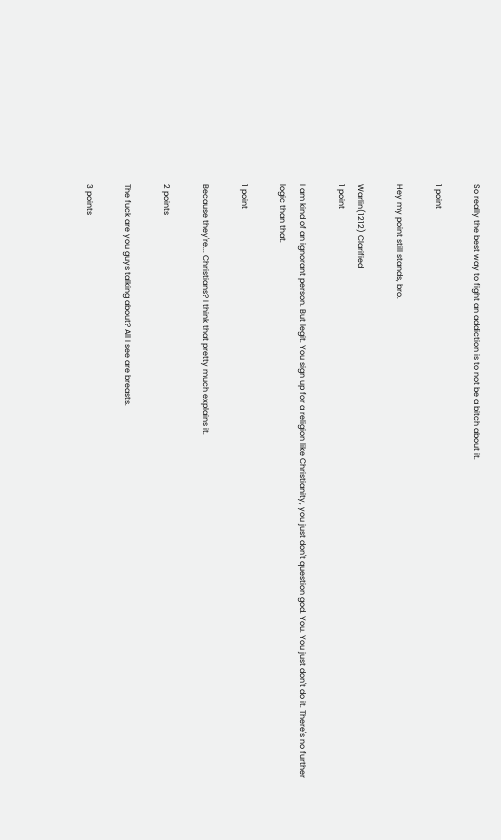So really the best way to fight an addiction is to not be a bitch about it.

1 point

Hey my point still stands, bro.

Warlin(1212) Clarified
1 point

I am kind of an ignorant person. But legit. You sign up for a religion like Christianity, you just don't question god. You. You just don't do it. There's no further logic than that.

1 point

Because they're... Christians? I think that pretty much explains it.

2 points

The fuck are you guys talking about? All I see are breasts.

3 points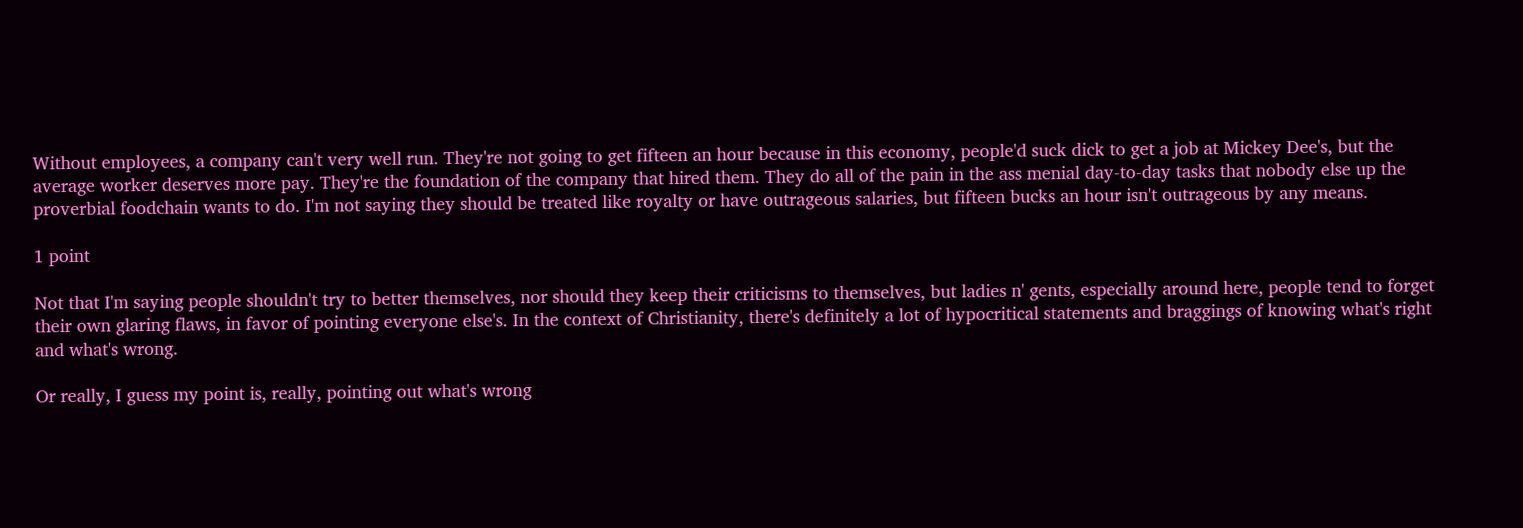Without employees, a company can't very well run. They're not going to get fifteen an hour because in this economy, people'd suck dick to get a job at Mickey Dee's, but the average worker deserves more pay. They're the foundation of the company that hired them. They do all of the pain in the ass menial day-to-day tasks that nobody else up the proverbial foodchain wants to do. I'm not saying they should be treated like royalty or have outrageous salaries, but fifteen bucks an hour isn't outrageous by any means.

1 point

Not that I'm saying people shouldn't try to better themselves, nor should they keep their criticisms to themselves, but ladies n' gents, especially around here, people tend to forget their own glaring flaws, in favor of pointing everyone else's. In the context of Christianity, there's definitely a lot of hypocritical statements and braggings of knowing what's right and what's wrong.

Or really, I guess my point is, really, pointing out what's wrong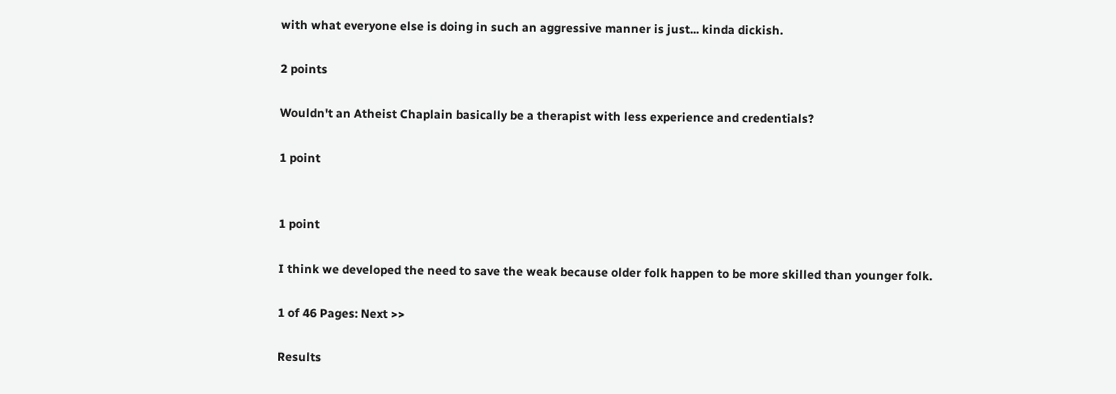with what everyone else is doing in such an aggressive manner is just... kinda dickish.

2 points

Wouldn't an Atheist Chaplain basically be a therapist with less experience and credentials?

1 point


1 point

I think we developed the need to save the weak because older folk happen to be more skilled than younger folk.

1 of 46 Pages: Next >>

Results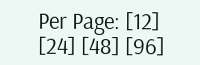Per Page: [12] [24] [48] [96]